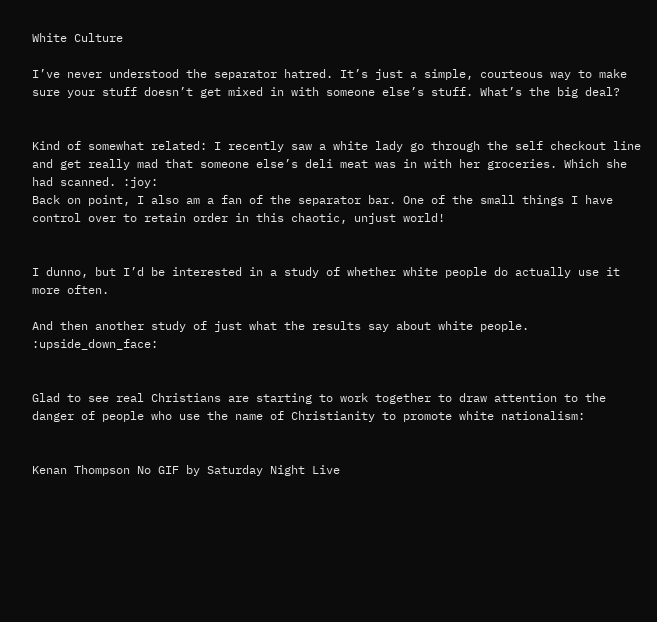White Culture

I’ve never understood the separator hatred. It’s just a simple, courteous way to make sure your stuff doesn’t get mixed in with someone else’s stuff. What’s the big deal?


Kind of somewhat related: I recently saw a white lady go through the self checkout line and get really mad that someone else’s deli meat was in with her groceries. Which she had scanned. :joy:
Back on point, I also am a fan of the separator bar. One of the small things I have control over to retain order in this chaotic, unjust world!


I dunno, but I’d be interested in a study of whether white people do actually use it more often.

And then another study of just what the results say about white people. :upside_down_face:


Glad to see real Christians are starting to work together to draw attention to the danger of people who use the name of Christianity to promote white nationalism:


Kenan Thompson No GIF by Saturday Night Live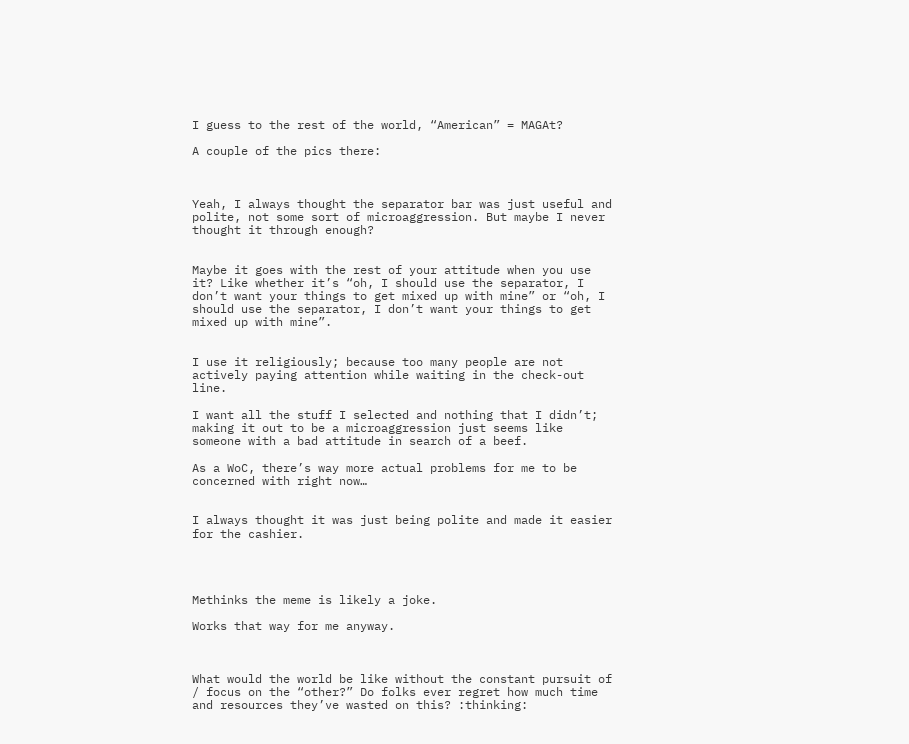I guess to the rest of the world, “American” = MAGAt?

A couple of the pics there:



Yeah, I always thought the separator bar was just useful and polite, not some sort of microaggression. But maybe I never thought it through enough?


Maybe it goes with the rest of your attitude when you use it? Like whether it’s “oh, I should use the separator, I don’t want your things to get mixed up with mine” or “oh, I should use the separator, I don’t want your things to get mixed up with mine”.


I use it religiously; because too many people are not actively paying attention while waiting in the check-out line.

I want all the stuff I selected and nothing that I didn’t; making it out to be a microaggression just seems like someone with a bad attitude in search of a beef.

As a WoC, there’s way more actual problems for me to be concerned with right now…


I always thought it was just being polite and made it easier for the cashier.




Methinks the meme is likely a joke.

Works that way for me anyway.



What would the world be like without the constant pursuit of / focus on the “other?” Do folks ever regret how much time and resources they’ve wasted on this? :thinking: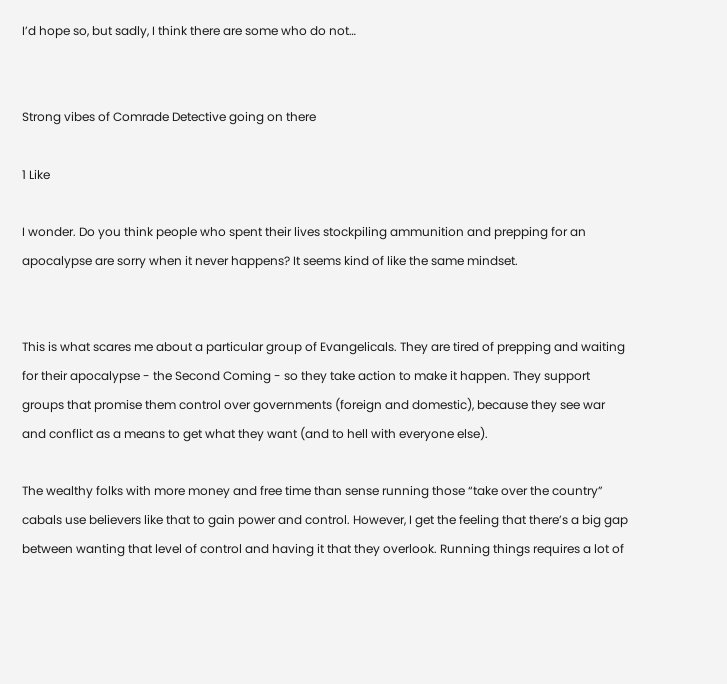I’d hope so, but sadly, I think there are some who do not…


Strong vibes of Comrade Detective going on there

1 Like

I wonder. Do you think people who spent their lives stockpiling ammunition and prepping for an apocalypse are sorry when it never happens? It seems kind of like the same mindset.


This is what scares me about a particular group of Evangelicals. They are tired of prepping and waiting for their apocalypse - the Second Coming - so they take action to make it happen. They support groups that promise them control over governments (foreign and domestic), because they see war and conflict as a means to get what they want (and to hell with everyone else).

The wealthy folks with more money and free time than sense running those “take over the country” cabals use believers like that to gain power and control. However, I get the feeling that there’s a big gap between wanting that level of control and having it that they overlook. Running things requires a lot of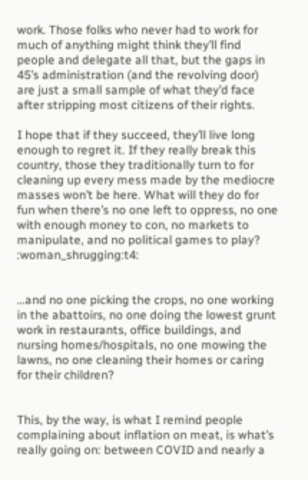work. Those folks who never had to work for much of anything might think they’ll find people and delegate all that, but the gaps in 45’s administration (and the revolving door) are just a small sample of what they’d face after stripping most citizens of their rights.

I hope that if they succeed, they’ll live long enough to regret it. If they really break this country, those they traditionally turn to for cleaning up every mess made by the mediocre masses won’t be here. What will they do for fun when there’s no one left to oppress, no one with enough money to con, no markets to manipulate, and no political games to play? :woman_shrugging:t4:


…and no one picking the crops, no one working in the abattoirs, no one doing the lowest grunt work in restaurants, office buildings, and nursing homes/hospitals, no one mowing the lawns, no one cleaning their homes or caring for their children?


This, by the way, is what I remind people complaining about inflation on meat, is what’s really going on: between COVID and nearly a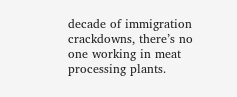decade of immigration crackdowns, there’s no one working in meat processing plants.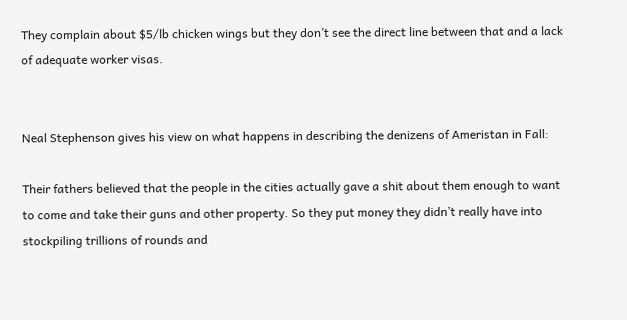They complain about $5/lb chicken wings but they don’t see the direct line between that and a lack of adequate worker visas.


Neal Stephenson gives his view on what happens in describing the denizens of Ameristan in Fall:

Their fathers believed that the people in the cities actually gave a shit about them enough to want to come and take their guns and other property. So they put money they didn’t really have into stockpiling trillions of rounds and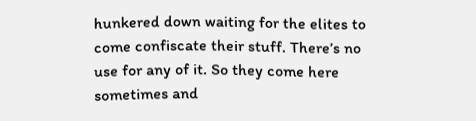hunkered down waiting for the elites to come confiscate their stuff. There’s no use for any of it. So they come here sometimes and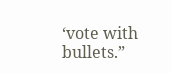‘vote with bullets.”